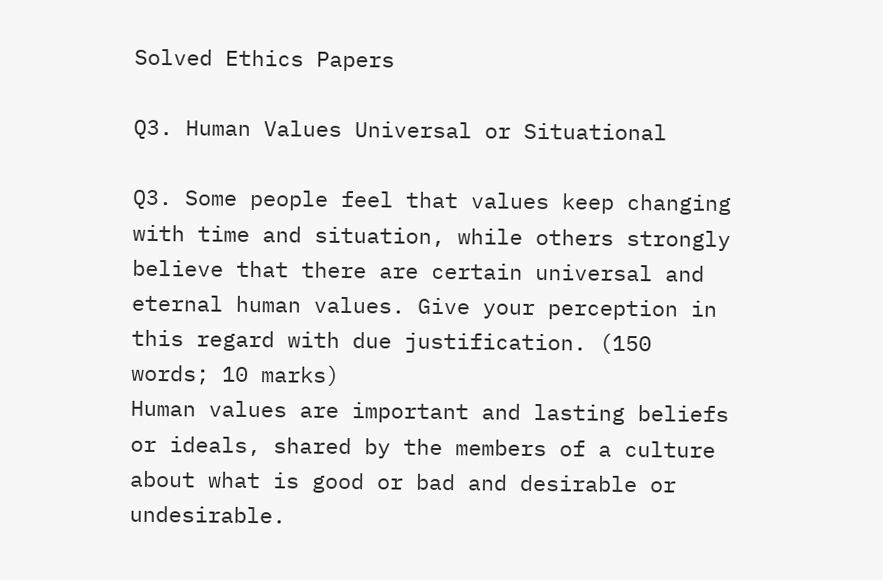Solved Ethics Papers

Q3. Human Values Universal or Situational

Q3. Some people feel that values keep changing with time and situation, while others strongly believe that there are certain universal and eternal human values. Give your perception in this regard with due justification. (150 words; 10 marks)
Human values are important and lasting beliefs or ideals, shared by the members of a culture about what is good or bad and desirable or undesirable.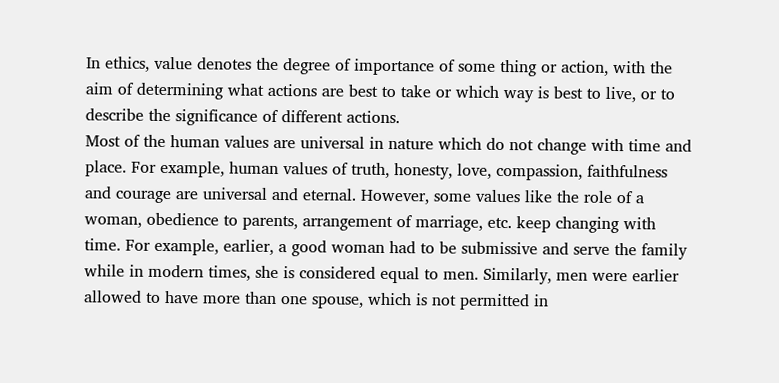In ethics, value denotes the degree of importance of some thing or action, with the aim of determining what actions are best to take or which way is best to live, or to describe the significance of different actions.
Most of the human values are universal in nature which do not change with time and place. For example, human values of truth, honesty, love, compassion, faithfulness and courage are universal and eternal. However, some values like the role of a woman, obedience to parents, arrangement of marriage, etc. keep changing with time. For example, earlier, a good woman had to be submissive and serve the family while in modern times, she is considered equal to men. Similarly, men were earlier allowed to have more than one spouse, which is not permitted in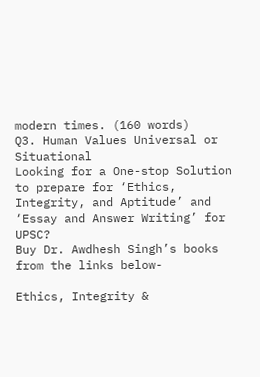modern times. (160 words)
Q3. Human Values Universal or Situational
Looking for a One-stop Solution to prepare for ‘Ethics, Integrity, and Aptitude’ and ‘Essay and Answer Writing’ for UPSC?
Buy Dr. Awdhesh Singh’s books from the links below-

Ethics, Integrity &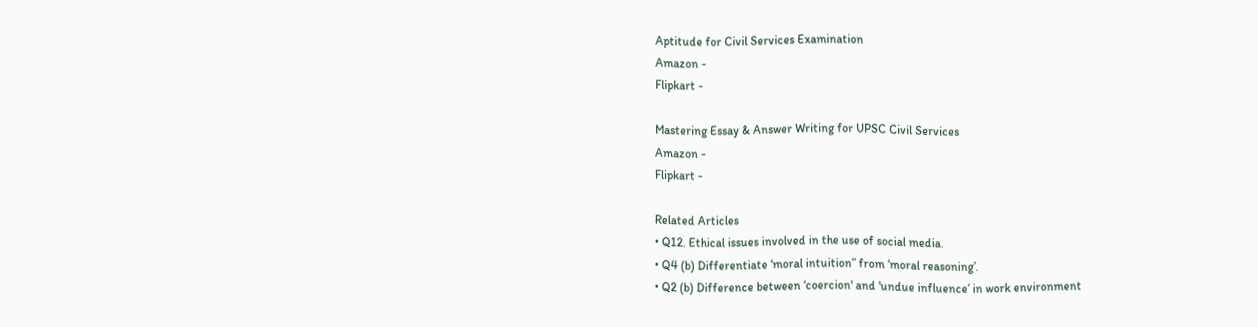Aptitude for Civil Services Examination
Amazon -
Flipkart -

Mastering Essay & Answer Writing for UPSC Civil Services
Amazon -
Flipkart -

Related Articles
• Q12. Ethical issues involved in the use of social media.
• Q4 (b) Differentiate ‘moral intuition” from ‘moral reasoning’.
• Q2 (b) Difference between ‘coercion' and 'undue influence’ in work environment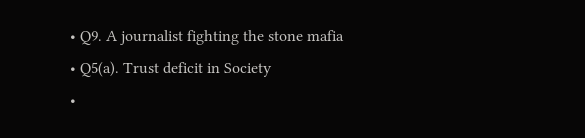• Q9. A journalist fighting the stone mafia
• Q5(a). Trust deficit in Society
•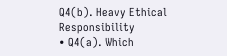Q4(b). Heavy Ethical Responsibility
• Q4(a). Which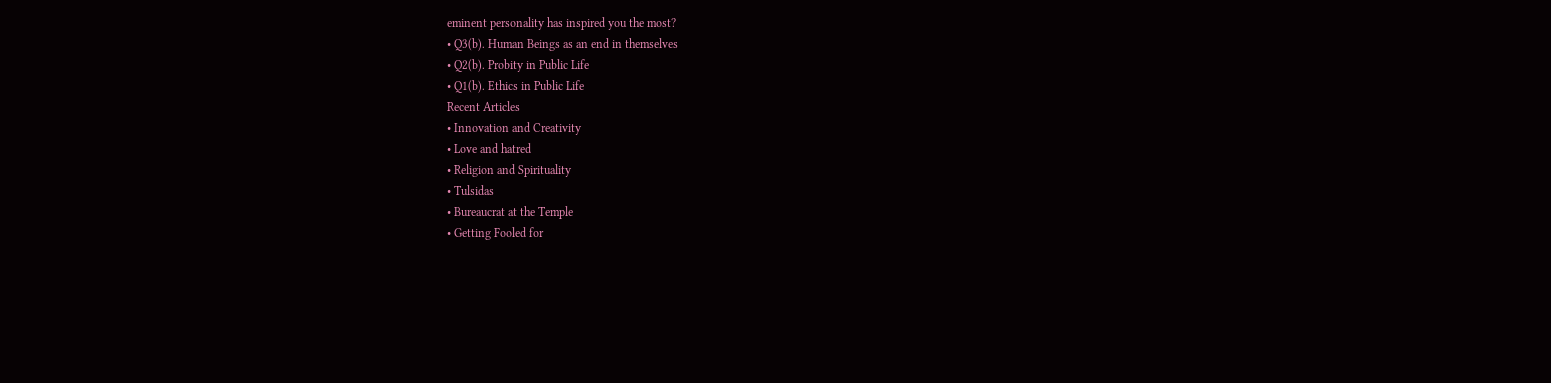eminent personality has inspired you the most?
• Q3(b). Human Beings as an end in themselves
• Q2(b). Probity in Public Life
• Q1(b). Ethics in Public Life
Recent Articles
• Innovation and Creativity
• Love and hatred
• Religion and Spirituality
• Tulsidas
• Bureaucrat at the Temple
• Getting Fooled for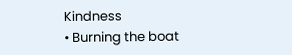Kindness
• Burning the boat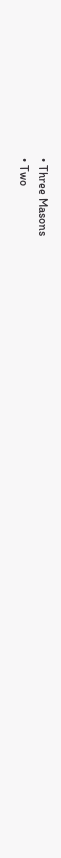• Three Masons
• Two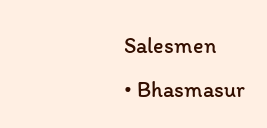Salesmen
• Bhasmasur